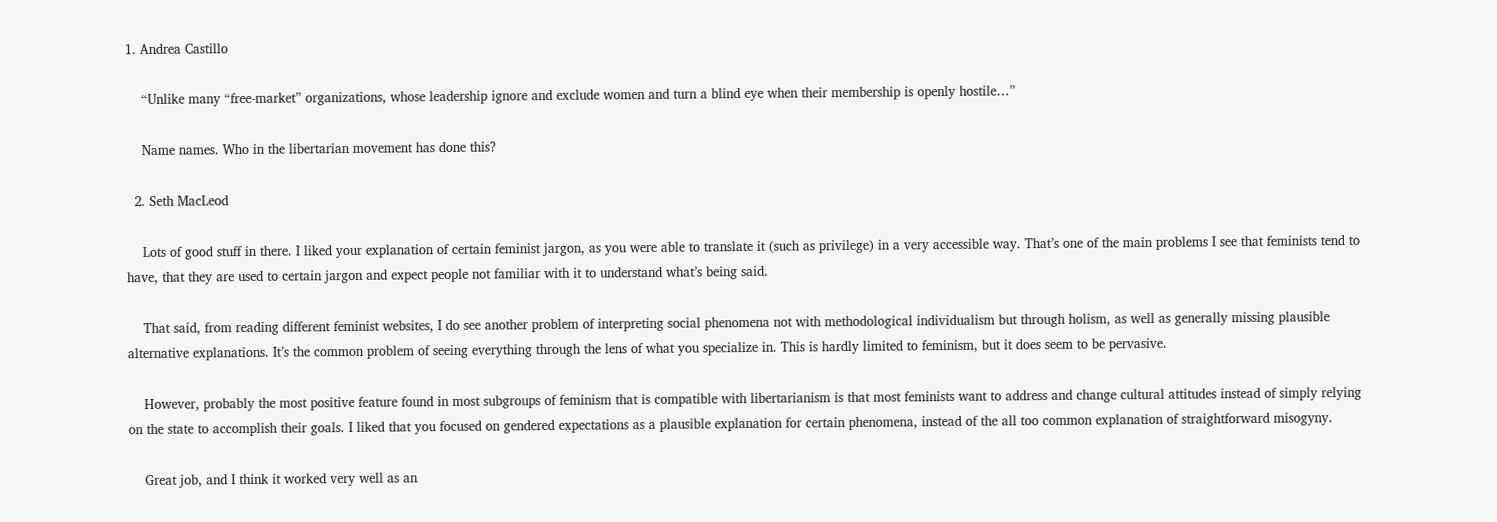1. Andrea Castillo

    “Unlike many “free-market” organizations, whose leadership ignore and exclude women and turn a blind eye when their membership is openly hostile…”

    Name names. Who in the libertarian movement has done this?

  2. Seth MacLeod

    Lots of good stuff in there. I liked your explanation of certain feminist jargon, as you were able to translate it (such as privilege) in a very accessible way. That’s one of the main problems I see that feminists tend to have, that they are used to certain jargon and expect people not familiar with it to understand what’s being said.

    That said, from reading different feminist websites, I do see another problem of interpreting social phenomena not with methodological individualism but through holism, as well as generally missing plausible alternative explanations. It’s the common problem of seeing everything through the lens of what you specialize in. This is hardly limited to feminism, but it does seem to be pervasive.

    However, probably the most positive feature found in most subgroups of feminism that is compatible with libertarianism is that most feminists want to address and change cultural attitudes instead of simply relying on the state to accomplish their goals. I liked that you focused on gendered expectations as a plausible explanation for certain phenomena, instead of the all too common explanation of straightforward misogyny.

    Great job, and I think it worked very well as an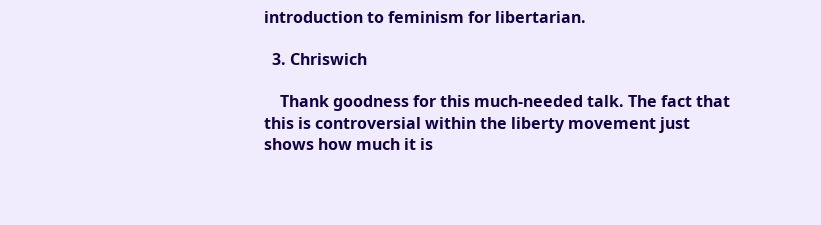introduction to feminism for libertarian.

  3. Chriswich

    Thank goodness for this much-needed talk. The fact that this is controversial within the liberty movement just shows how much it is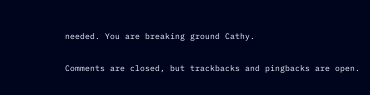needed. You are breaking ground Cathy.

Comments are closed, but trackbacks and pingbacks are open.